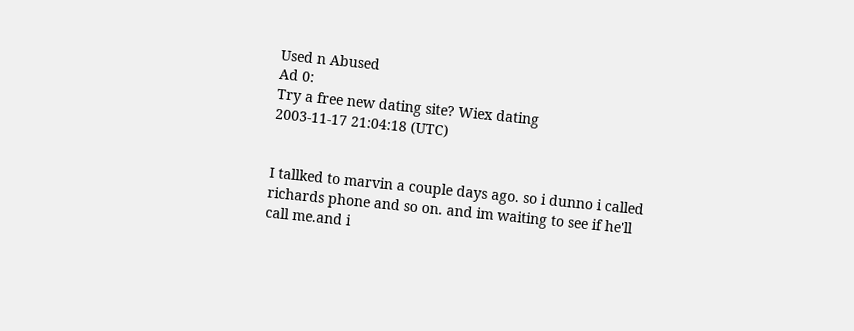Used n Abused
Ad 0:
Try a free new dating site? Wiex dating
2003-11-17 21:04:18 (UTC)


I tallked to marvin a couple days ago. so i dunno i called
richards phone and so on. and im waiting to see if he'll
call me.and i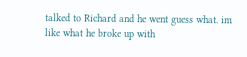talked to Richard and he went guess what. im
like what he broke up with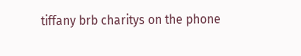tiffany brb charitys on the phone